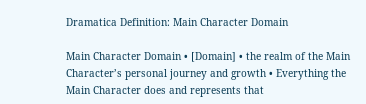Dramatica Definition: Main Character Domain

Main Character Domain • [Domain] • the realm of the Main Character’s personal journey and growth • Everything the Main Character does and represents that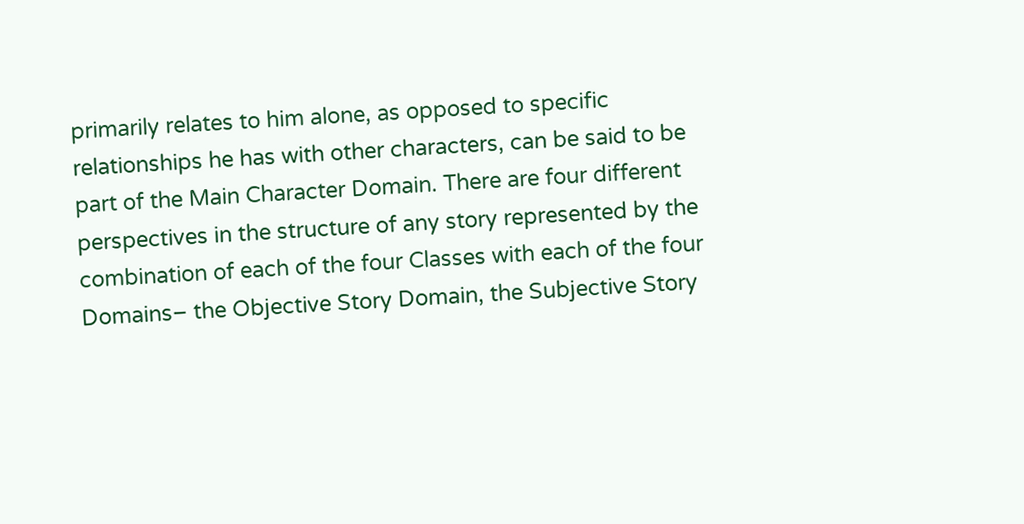primarily relates to him alone, as opposed to specific relationships he has with other characters, can be said to be part of the Main Character Domain. There are four different perspectives in the structure of any story represented by the combination of each of the four Classes with each of the four Domains– the Objective Story Domain, the Subjective Story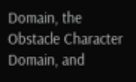Domain, the Obstacle Character Domain, and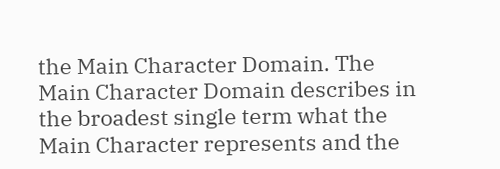the Main Character Domain. The Main Character Domain describes in the broadest single term what the Main Character represents and the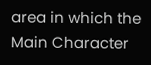area in which the Main Character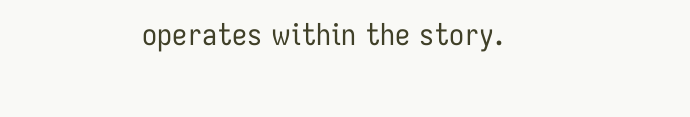operates within the story.